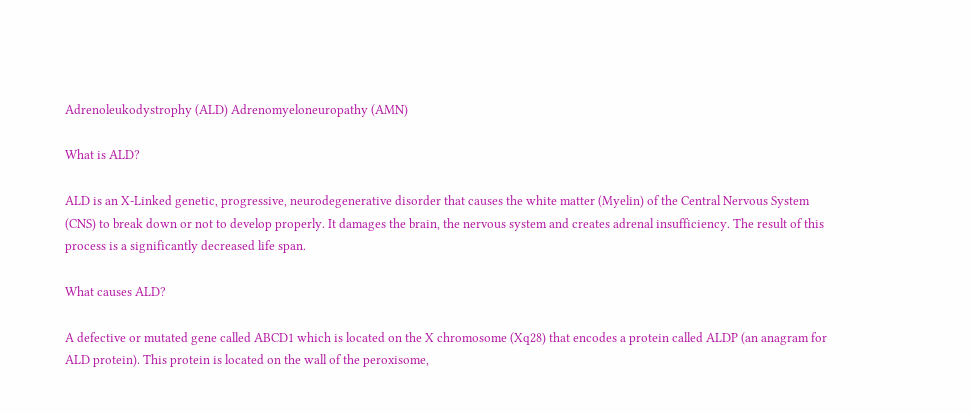Adrenoleukodystrophy (ALD) Adrenomyeloneuropathy (AMN)

What is ALD?

ALD is an X-Linked genetic, progressive, neurodegenerative disorder that causes the white matter (Myelin) of the Central Nervous System (CNS) to break down or not to develop properly. It damages the brain, the nervous system and creates adrenal insufficiency. The result of this process is a significantly decreased life span.

What causes ALD?

A defective or mutated gene called ABCD1 which is located on the X chromosome (Xq28) that encodes a protein called ALDP (an anagram for ALD protein). This protein is located on the wall of the peroxisome,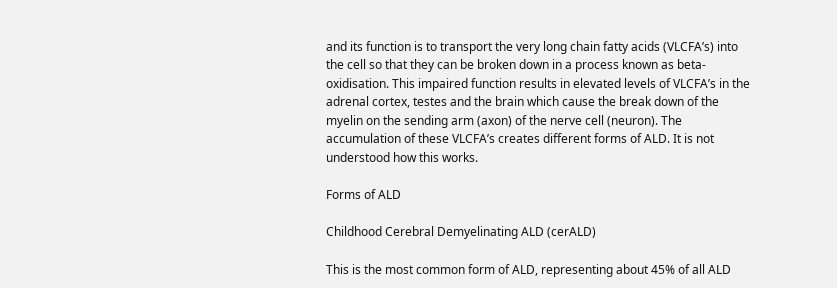and its function is to transport the very long chain fatty acids (VLCFA’s) into the cell so that they can be broken down in a process known as beta-oxidisation. This impaired function results in elevated levels of VLCFA’s in the adrenal cortex, testes and the brain which cause the break down of the myelin on the sending arm (axon) of the nerve cell (neuron). The accumulation of these VLCFA’s creates different forms of ALD. It is not understood how this works.

Forms of ALD

Childhood Cerebral Demyelinating ALD (cerALD)

This is the most common form of ALD, representing about 45% of all ALD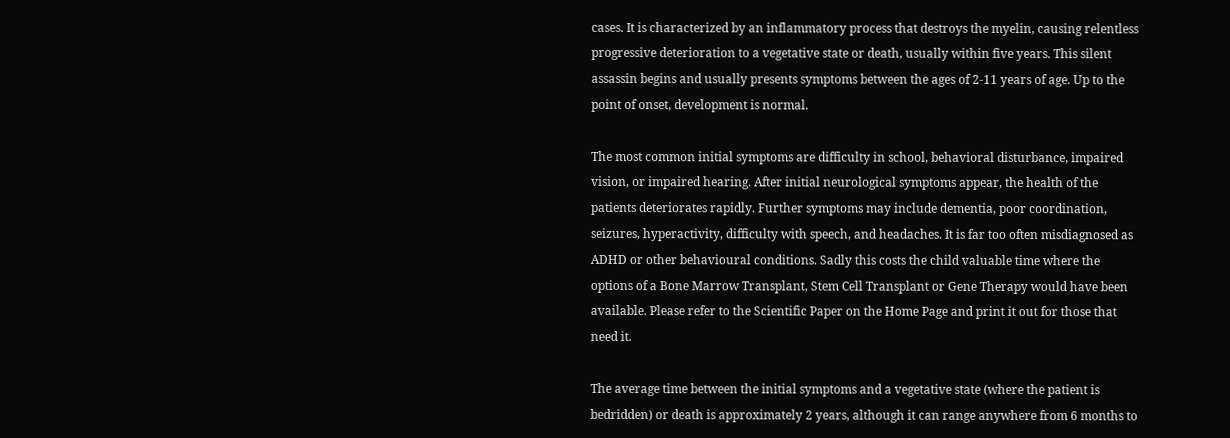cases. It is characterized by an inflammatory process that destroys the myelin, causing relentless progressive deterioration to a vegetative state or death, usually within five years. This silent assassin begins and usually presents symptoms between the ages of 2-11 years of age. Up to the point of onset, development is normal.

The most common initial symptoms are difficulty in school, behavioral disturbance, impaired vision, or impaired hearing. After initial neurological symptoms appear, the health of the patients deteriorates rapidly. Further symptoms may include dementia, poor coordination, seizures, hyperactivity, difficulty with speech, and headaches. It is far too often misdiagnosed as ADHD or other behavioural conditions. Sadly this costs the child valuable time where the options of a Bone Marrow Transplant, Stem Cell Transplant or Gene Therapy would have been available. Please refer to the Scientific Paper on the Home Page and print it out for those that need it.

The average time between the initial symptoms and a vegetative state (where the patient is bedridden) or death is approximately 2 years, although it can range anywhere from 6 months to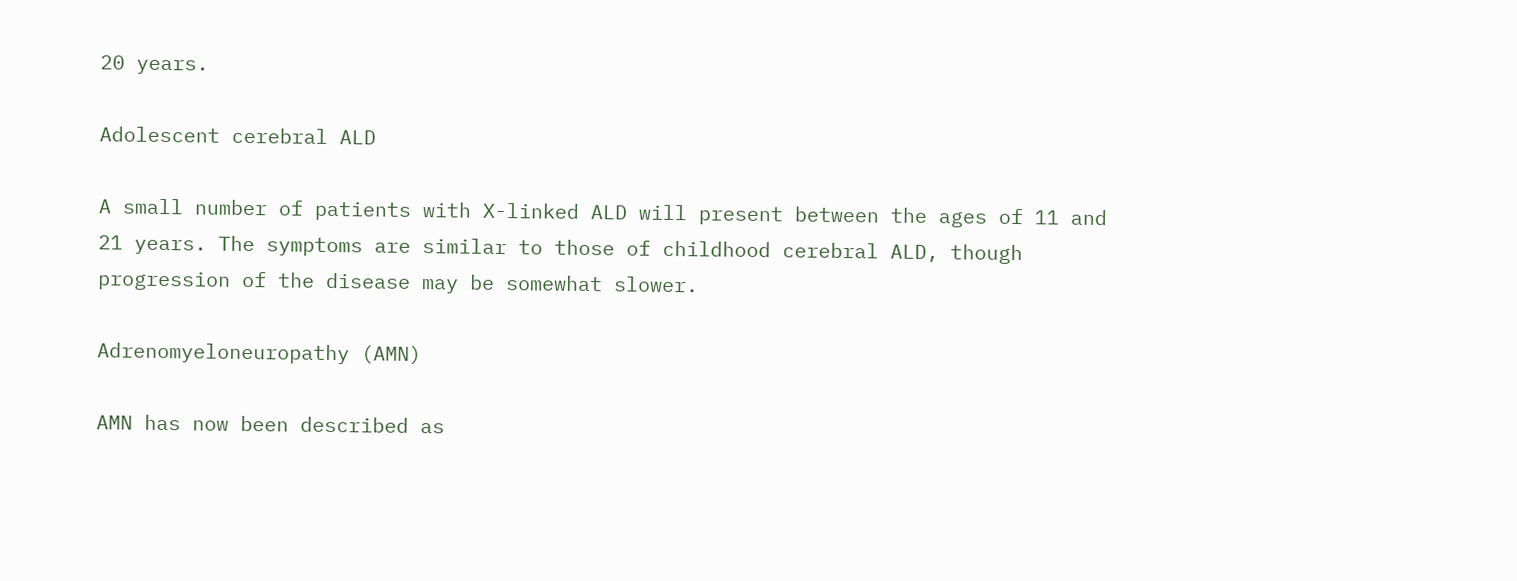20 years.

Adolescent cerebral ALD

A small number of patients with X-linked ALD will present between the ages of 11 and 21 years. The symptoms are similar to those of childhood cerebral ALD, though progression of the disease may be somewhat slower.

Adrenomyeloneuropathy (AMN)

AMN has now been described as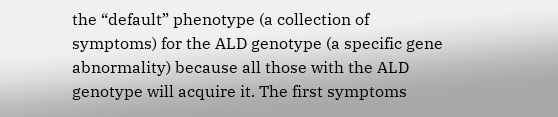the “default” phenotype (a collection of symptoms) for the ALD genotype (a specific gene abnormality) because all those with the ALD genotype will acquire it. The first symptoms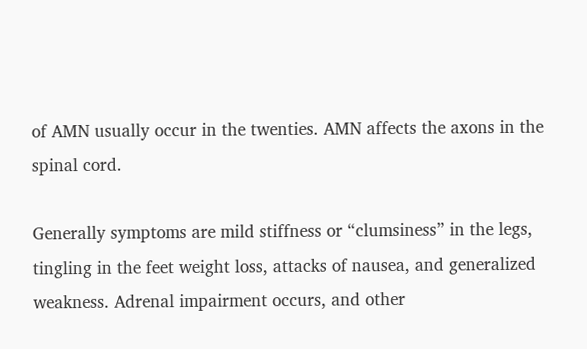of AMN usually occur in the twenties. AMN affects the axons in the spinal cord.

Generally symptoms are mild stiffness or “clumsiness” in the legs, tingling in the feet weight loss, attacks of nausea, and generalized weakness. Adrenal impairment occurs, and other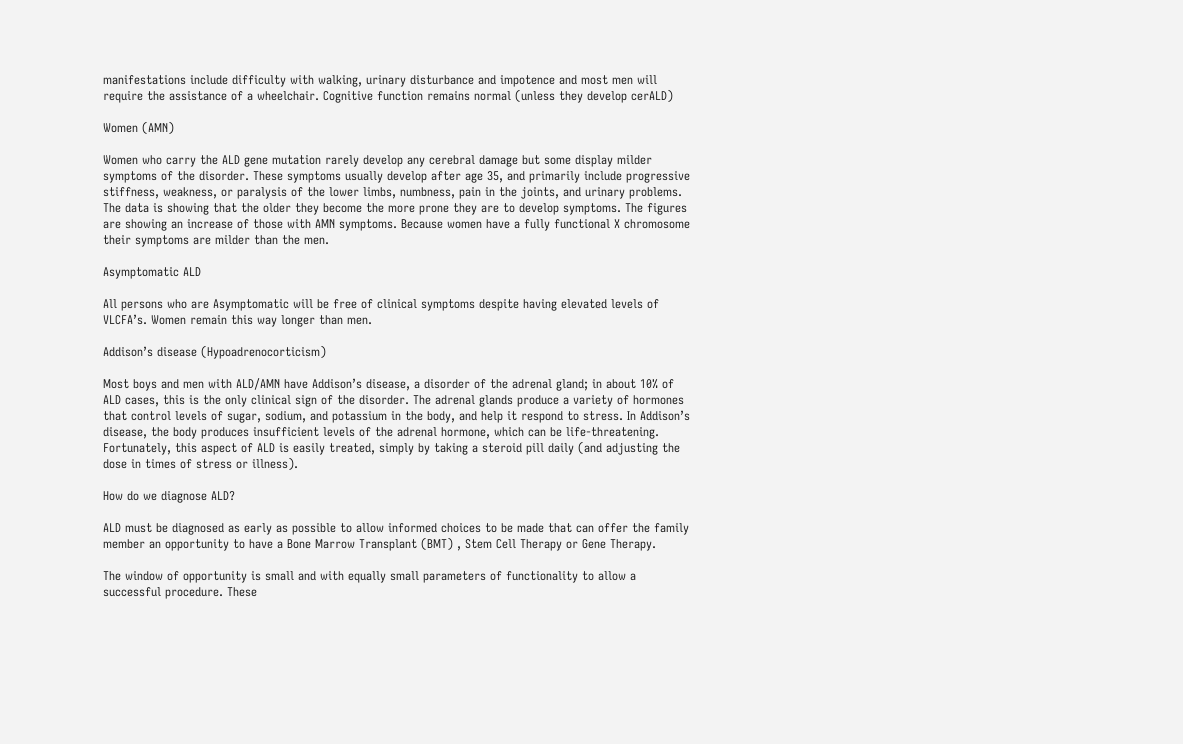manifestations include difficulty with walking, urinary disturbance and impotence and most men will require the assistance of a wheelchair. Cognitive function remains normal (unless they develop cerALD)

Women (AMN)

Women who carry the ALD gene mutation rarely develop any cerebral damage but some display milder symptoms of the disorder. These symptoms usually develop after age 35, and primarily include progressive stiffness, weakness, or paralysis of the lower limbs, numbness, pain in the joints, and urinary problems. The data is showing that the older they become the more prone they are to develop symptoms. The figures are showing an increase of those with AMN symptoms. Because women have a fully functional X chromosome their symptoms are milder than the men.

Asymptomatic ALD

All persons who are Asymptomatic will be free of clinical symptoms despite having elevated levels of VLCFA’s. Women remain this way longer than men.

Addison’s disease (Hypoadrenocorticism)

Most boys and men with ALD/AMN have Addison’s disease, a disorder of the adrenal gland; in about 10% of ALD cases, this is the only clinical sign of the disorder. The adrenal glands produce a variety of hormones that control levels of sugar, sodium, and potassium in the body, and help it respond to stress. In Addison’s disease, the body produces insufficient levels of the adrenal hormone, which can be life-threatening. Fortunately, this aspect of ALD is easily treated, simply by taking a steroid pill daily (and adjusting the dose in times of stress or illness).

How do we diagnose ALD?

ALD must be diagnosed as early as possible to allow informed choices to be made that can offer the family member an opportunity to have a Bone Marrow Transplant (BMT) , Stem Cell Therapy or Gene Therapy.

The window of opportunity is small and with equally small parameters of functionality to allow a successful procedure. These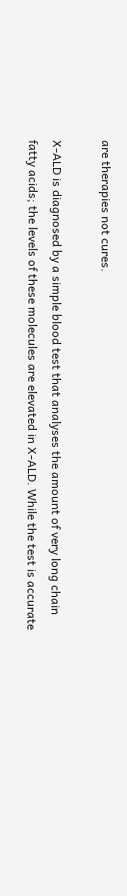are therapies not cures.

X-ALD is diagnosed by a simple blood test that analyses the amount of very long chain fatty acids; the levels of these molecules are elevated in X-ALD. While the test is accurate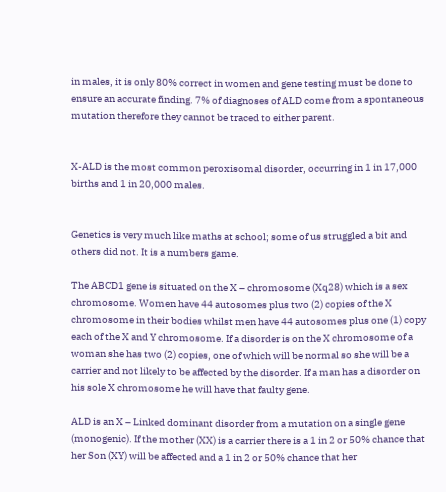in males, it is only 80% correct in women and gene testing must be done to ensure an accurate finding. 7% of diagnoses of ALD come from a spontaneous mutation therefore they cannot be traced to either parent.


X-ALD is the most common peroxisomal disorder, occurring in 1 in 17,000 births and 1 in 20,000 males.


Genetics is very much like maths at school; some of us struggled a bit and others did not. It is a numbers game.

The ABCD1 gene is situated on the X – chromosome (Xq28) which is a sex chromosome. Women have 44 autosomes plus two (2) copies of the X chromosome in their bodies whilst men have 44 autosomes plus one (1) copy each of the X and Y chromosome. If a disorder is on the X chromosome of a woman she has two (2) copies, one of which will be normal so she will be a carrier and not likely to be affected by the disorder. If a man has a disorder on his sole X chromosome he will have that faulty gene.

ALD is an X – Linked dominant disorder from a mutation on a single gene (monogenic). If the mother (XX) is a carrier there is a 1 in 2 or 50% chance that her Son (XY) will be affected and a 1 in 2 or 50% chance that her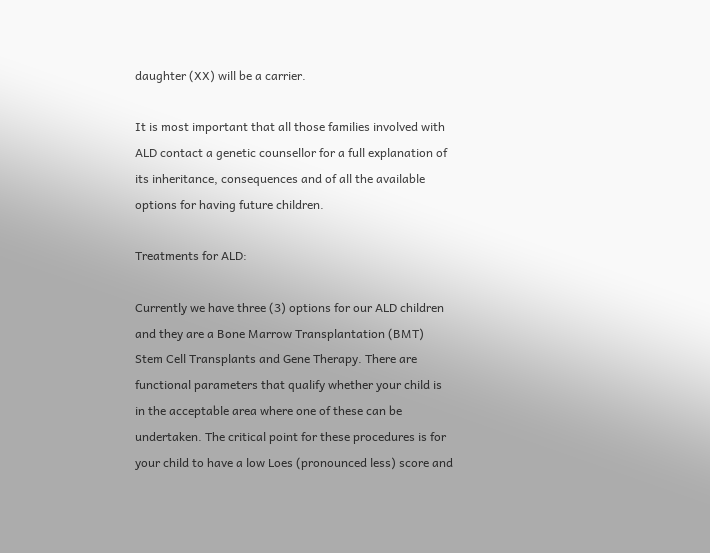daughter (XX) will be a carrier.

It is most important that all those families involved with ALD contact a genetic counsellor for a full explanation of its inheritance, consequences and of all the available options for having future children.

Treatments for ALD:

Currently we have three (3) options for our ALD children and they are a Bone Marrow Transplantation (BMT) Stem Cell Transplants and Gene Therapy. There are functional parameters that qualify whether your child is in the acceptable area where one of these can be undertaken. The critical point for these procedures is for your child to have a low Loes (pronounced less) score and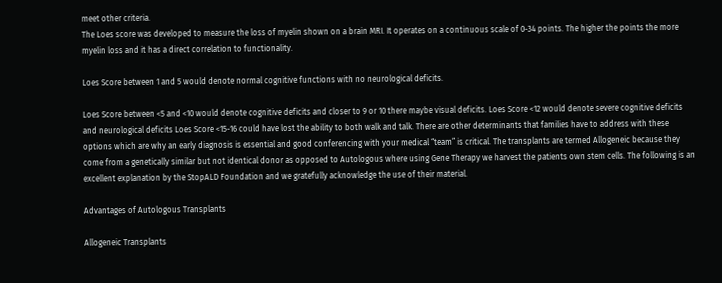meet other criteria.
The Loes score was developed to measure the loss of myelin shown on a brain MRI. It operates on a continuous scale of 0-34 points. The higher the points the more myelin loss and it has a direct correlation to functionality.

Loes Score between 1 and 5 would denote normal cognitive functions with no neurological deficits.

Loes Score between <5 and <10 would denote cognitive deficits and closer to 9 or 10 there maybe visual deficits. Loes Score <12 would denote severe cognitive deficits and neurological deficits Loes Score <15-16 could have lost the ability to both walk and talk. There are other determinants that families have to address with these options which are why an early diagnosis is essential and good conferencing with your medical “team” is critical. The transplants are termed Allogeneic because they come from a genetically similar but not identical donor as opposed to Autologous where using Gene Therapy we harvest the patients own stem cells. The following is an excellent explanation by the StopALD Foundation and we gratefully acknowledge the use of their material.

Advantages of Autologous Transplants

Allogeneic Transplants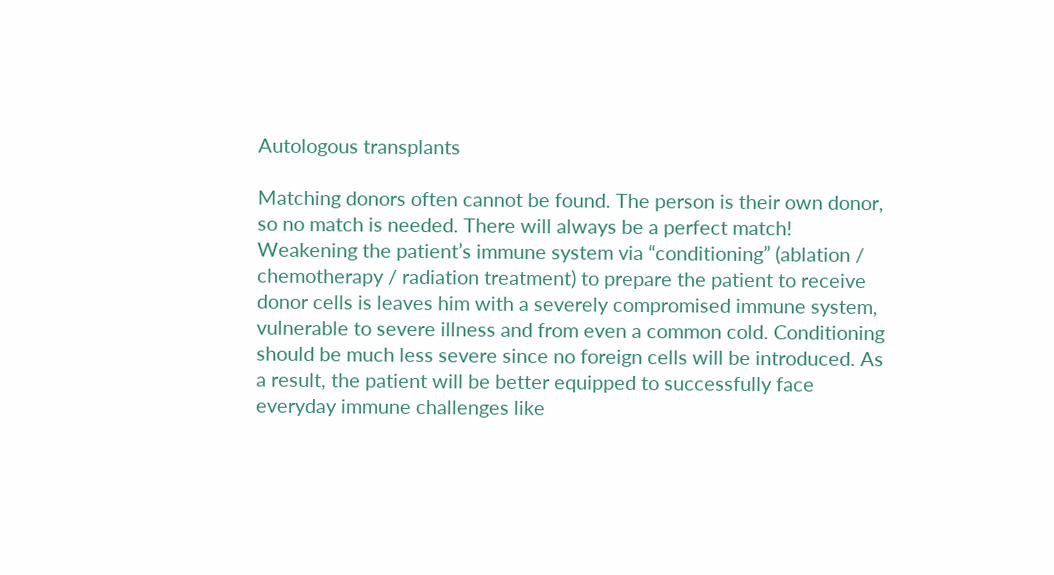Autologous transplants

Matching donors often cannot be found. The person is their own donor, so no match is needed. There will always be a perfect match!
Weakening the patient’s immune system via “conditioning” (ablation / chemotherapy / radiation treatment) to prepare the patient to receive donor cells is leaves him with a severely compromised immune system, vulnerable to severe illness and from even a common cold. Conditioning should be much less severe since no foreign cells will be introduced. As a result, the patient will be better equipped to successfully face everyday immune challenges like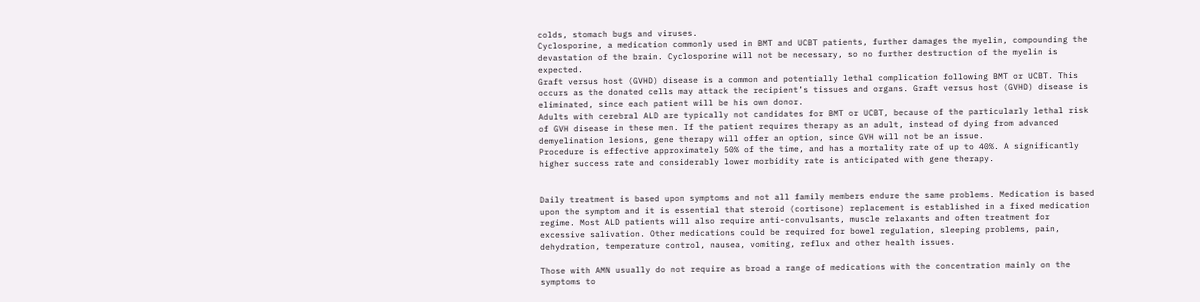colds, stomach bugs and viruses.
Cyclosporine, a medication commonly used in BMT and UCBT patients, further damages the myelin, compounding the devastation of the brain. Cyclosporine will not be necessary, so no further destruction of the myelin is expected.
Graft versus host (GVHD) disease is a common and potentially lethal complication following BMT or UCBT. This occurs as the donated cells may attack the recipient’s tissues and organs. Graft versus host (GVHD) disease is eliminated, since each patient will be his own donor.
Adults with cerebral ALD are typically not candidates for BMT or UCBT, because of the particularly lethal risk of GVH disease in these men. If the patient requires therapy as an adult, instead of dying from advanced demyelination lesions, gene therapy will offer an option, since GVH will not be an issue.
Procedure is effective approximately 50% of the time, and has a mortality rate of up to 40%. A significantly higher success rate and considerably lower morbidity rate is anticipated with gene therapy.


Daily treatment is based upon symptoms and not all family members endure the same problems. Medication is based upon the symptom and it is essential that steroid (cortisone) replacement is established in a fixed medication regime. Most ALD patients will also require anti-convulsants, muscle relaxants and often treatment for excessive salivation. Other medications could be required for bowel regulation, sleeping problems, pain, dehydration, temperature control, nausea, vomiting, reflux and other health issues.

Those with AMN usually do not require as broad a range of medications with the concentration mainly on the symptoms to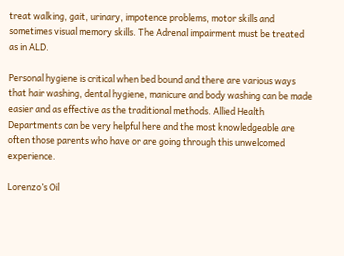treat walking, gait, urinary, impotence problems, motor skills and sometimes visual memory skills. The Adrenal impairment must be treated as in ALD.

Personal hygiene is critical when bed bound and there are various ways that hair washing, dental hygiene, manicure and body washing can be made easier and as effective as the traditional methods. Allied Health Departments can be very helpful here and the most knowledgeable are often those parents who have or are going through this unwelcomed experience.

Lorenzo’s Oil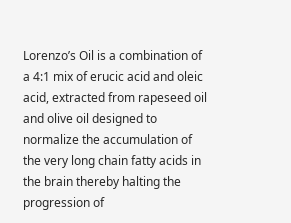Lorenzo’s Oil is a combination of a 4:1 mix of erucic acid and oleic acid, extracted from rapeseed oil and olive oil designed to normalize the accumulation of the very long chain fatty acids in the brain thereby halting the progression of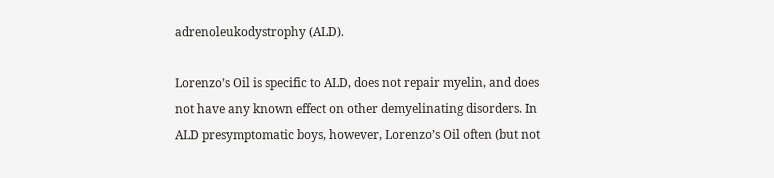adrenoleukodystrophy (ALD).

Lorenzo’s Oil is specific to ALD, does not repair myelin, and does not have any known effect on other demyelinating disorders. In ALD presymptomatic boys, however, Lorenzo’s Oil often (but not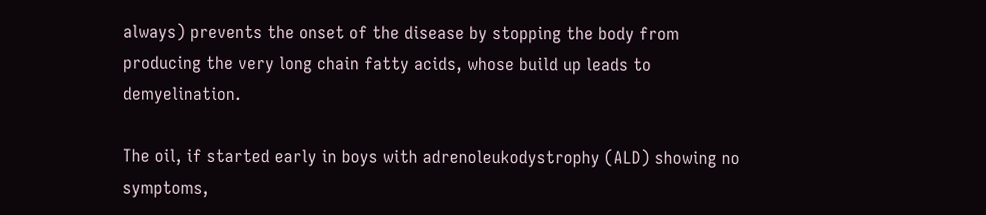always) prevents the onset of the disease by stopping the body from producing the very long chain fatty acids, whose build up leads to demyelination.

The oil, if started early in boys with adrenoleukodystrophy (ALD) showing no symptoms,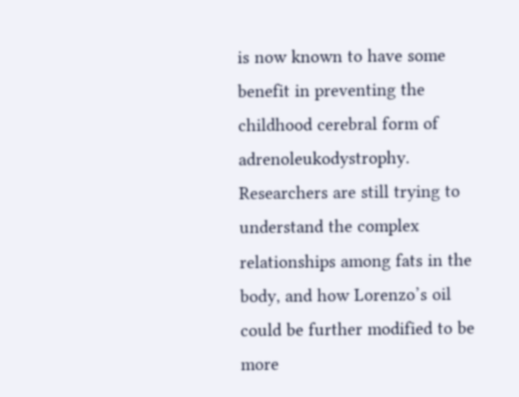is now known to have some benefit in preventing the childhood cerebral form of adrenoleukodystrophy. Researchers are still trying to understand the complex relationships among fats in the body, and how Lorenzo’s oil could be further modified to be more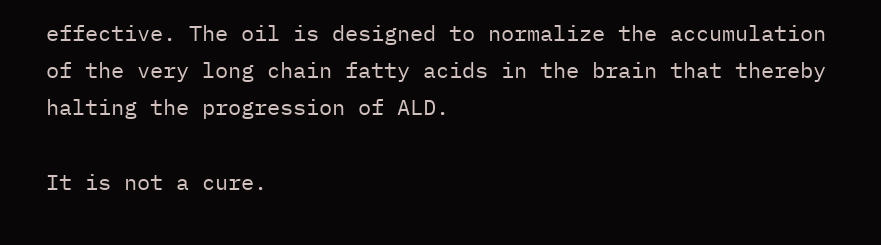effective. The oil is designed to normalize the accumulation of the very long chain fatty acids in the brain that thereby halting the progression of ALD.

It is not a cure.